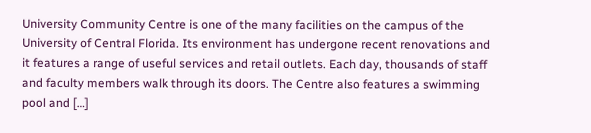University Community Centre is one of the many facilities on the campus of the University of Central Florida. Its environment has undergone recent renovations and it features a range of useful services and retail outlets. Each day, thousands of staff and faculty members walk through its doors. The Centre also features a swimming pool and […]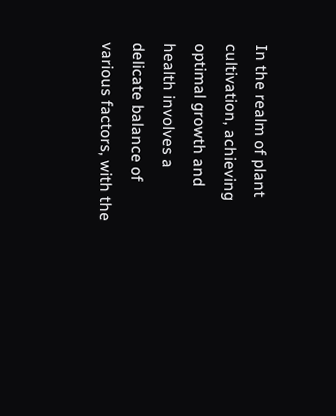In the realm of plant cultivation, achieving optimal growth and health involves a delicate balance of various factors, with the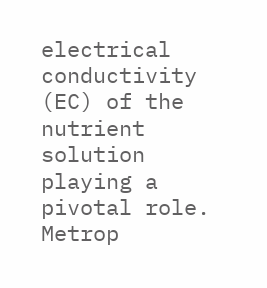electrical conductivity (EC) of the nutrient solution playing a pivotal role. Metrop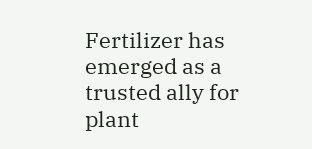Fertilizer has emerged as a trusted ally for plant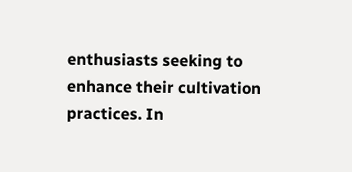enthusiasts seeking to enhance their cultivation practices. In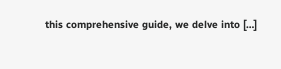this comprehensive guide, we delve into […]